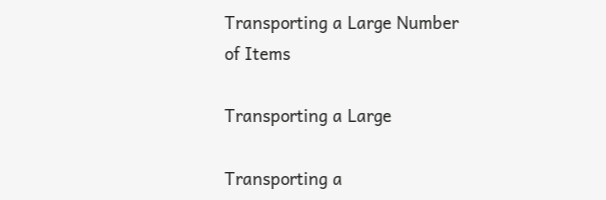Transporting a Large Number of Items

Transporting a Large

Transporting a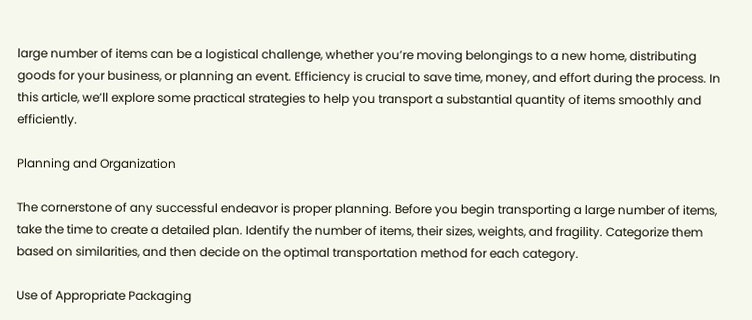large number of items can be a logistical challenge, whether you’re moving belongings to a new home, distributing goods for your business, or planning an event. Efficiency is crucial to save time, money, and effort during the process. In this article, we’ll explore some practical strategies to help you transport a substantial quantity of items smoothly and efficiently.

Planning and Organization

The cornerstone of any successful endeavor is proper planning. Before you begin transporting a large number of items, take the time to create a detailed plan. Identify the number of items, their sizes, weights, and fragility. Categorize them based on similarities, and then decide on the optimal transportation method for each category.

Use of Appropriate Packaging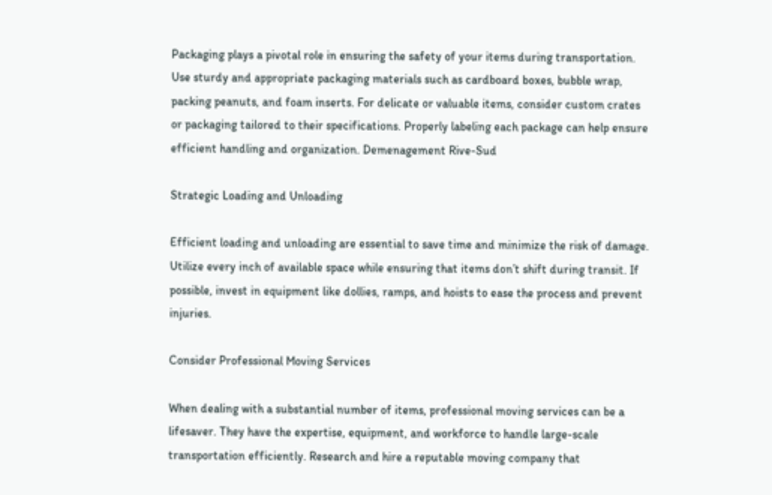Packaging plays a pivotal role in ensuring the safety of your items during transportation. Use sturdy and appropriate packaging materials such as cardboard boxes, bubble wrap, packing peanuts, and foam inserts. For delicate or valuable items, consider custom crates or packaging tailored to their specifications. Properly labeling each package can help ensure efficient handling and organization. Demenagement Rive-Sud

Strategic Loading and Unloading

Efficient loading and unloading are essential to save time and minimize the risk of damage. Utilize every inch of available space while ensuring that items don’t shift during transit. If possible, invest in equipment like dollies, ramps, and hoists to ease the process and prevent injuries.

Consider Professional Moving Services

When dealing with a substantial number of items, professional moving services can be a lifesaver. They have the expertise, equipment, and workforce to handle large-scale transportation efficiently. Research and hire a reputable moving company that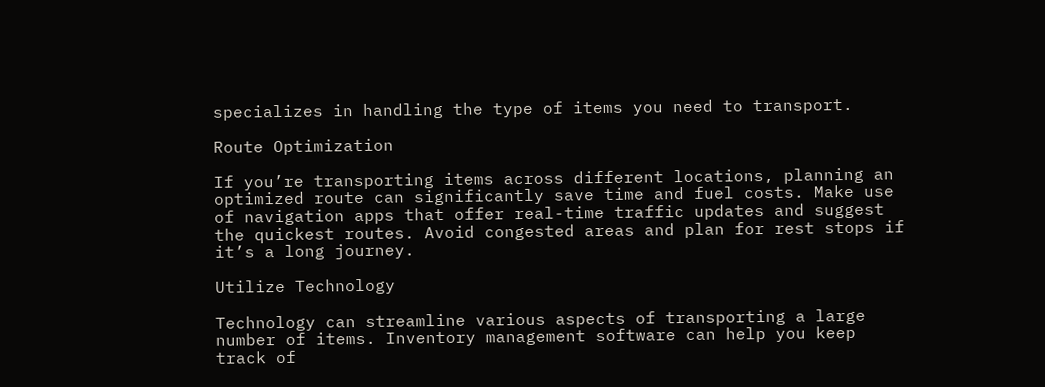specializes in handling the type of items you need to transport.

Route Optimization

If you’re transporting items across different locations, planning an optimized route can significantly save time and fuel costs. Make use of navigation apps that offer real-time traffic updates and suggest the quickest routes. Avoid congested areas and plan for rest stops if it’s a long journey.

Utilize Technology

Technology can streamline various aspects of transporting a large number of items. Inventory management software can help you keep track of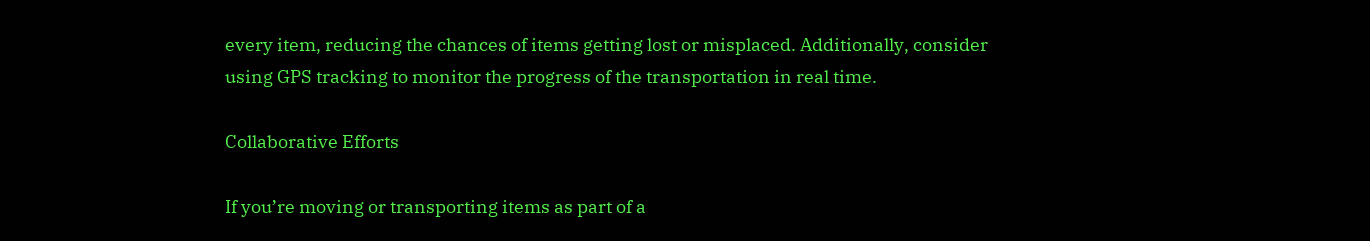every item, reducing the chances of items getting lost or misplaced. Additionally, consider using GPS tracking to monitor the progress of the transportation in real time.

Collaborative Efforts

If you’re moving or transporting items as part of a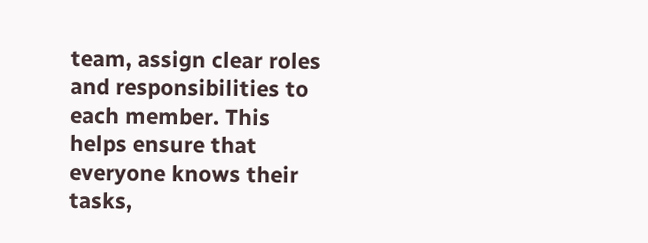team, assign clear roles and responsibilities to each member. This helps ensure that everyone knows their tasks,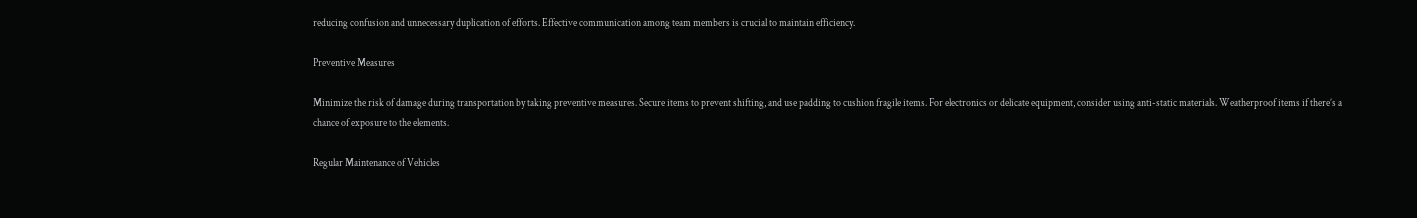reducing confusion and unnecessary duplication of efforts. Effective communication among team members is crucial to maintain efficiency.

Preventive Measures

Minimize the risk of damage during transportation by taking preventive measures. Secure items to prevent shifting, and use padding to cushion fragile items. For electronics or delicate equipment, consider using anti-static materials. Weatherproof items if there’s a chance of exposure to the elements.

Regular Maintenance of Vehicles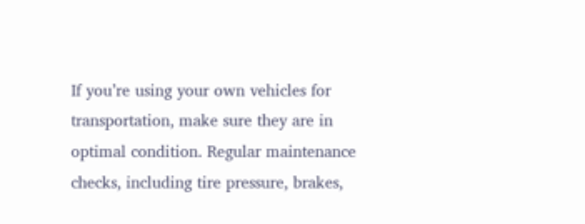If you’re using your own vehicles for transportation, make sure they are in optimal condition. Regular maintenance checks, including tire pressure, brakes,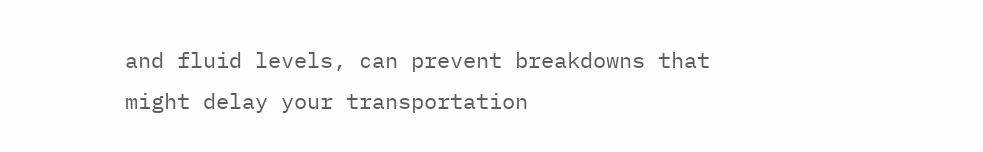and fluid levels, can prevent breakdowns that might delay your transportation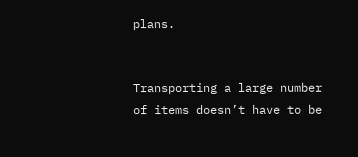plans.


Transporting a large number of items doesn’t have to be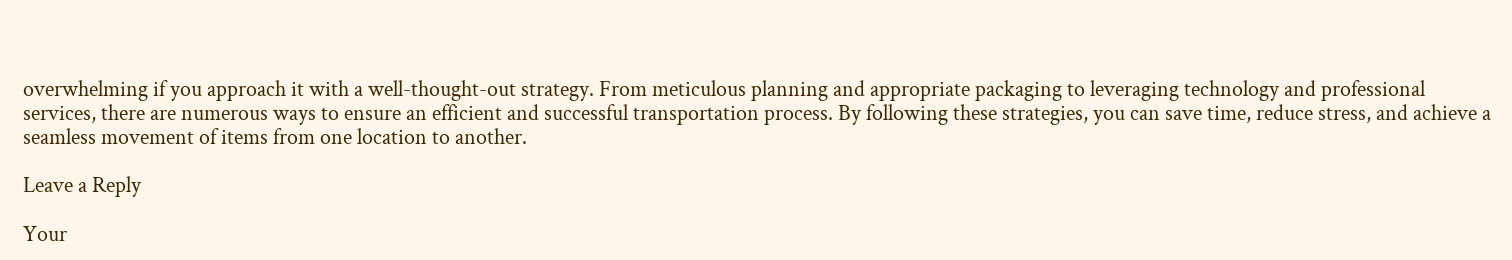overwhelming if you approach it with a well-thought-out strategy. From meticulous planning and appropriate packaging to leveraging technology and professional services, there are numerous ways to ensure an efficient and successful transportation process. By following these strategies, you can save time, reduce stress, and achieve a seamless movement of items from one location to another.

Leave a Reply

Your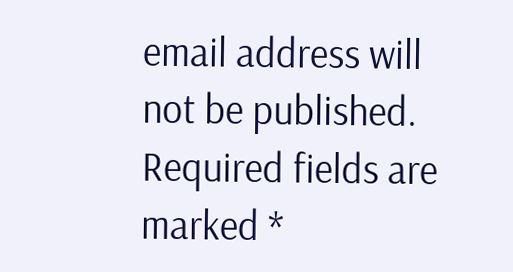email address will not be published. Required fields are marked *